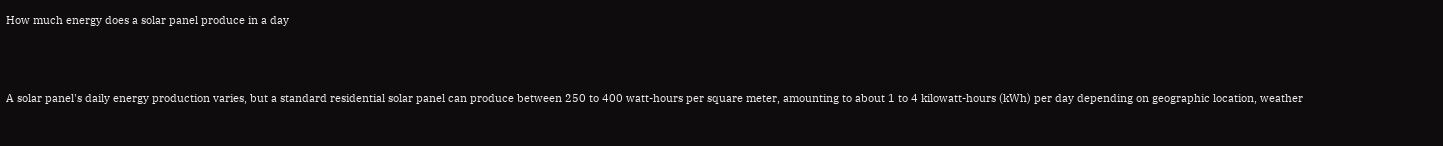How much energy does a solar panel produce in a day



A solar panel's daily energy production varies, but a standard residential solar panel can produce between 250 to 400 watt-hours per square meter, amounting to about 1 to 4 kilowatt-hours (kWh) per day depending on geographic location, weather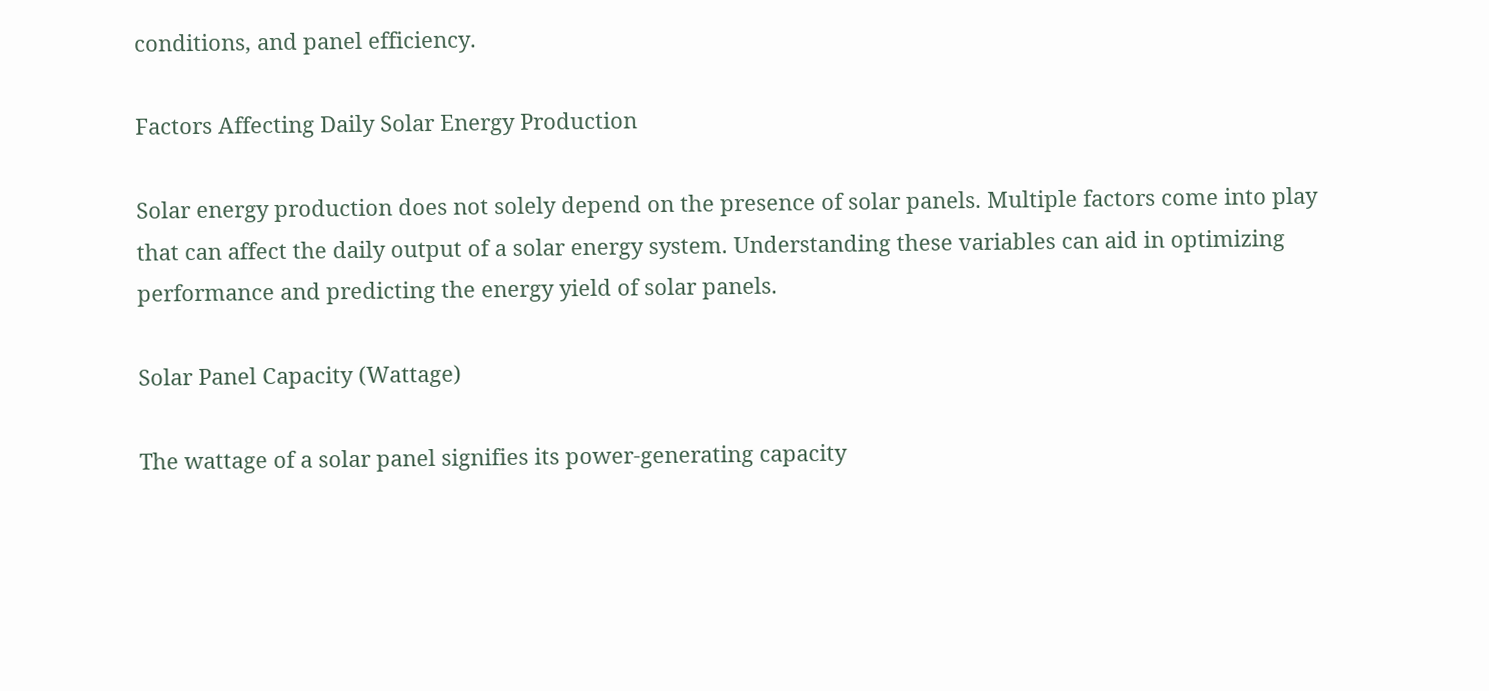conditions, and panel efficiency.

Factors Affecting Daily Solar Energy Production

Solar energy production does not solely depend on the presence of solar panels. Multiple factors come into play that can affect the daily output of a solar energy system. Understanding these variables can aid in optimizing performance and predicting the energy yield of solar panels.

Solar Panel Capacity (Wattage)

The wattage of a solar panel signifies its power-generating capacity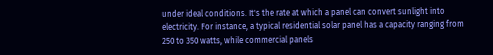under ideal conditions. It's the rate at which a panel can convert sunlight into electricity. For instance, a typical residential solar panel has a capacity ranging from 250 to 350 watts, while commercial panels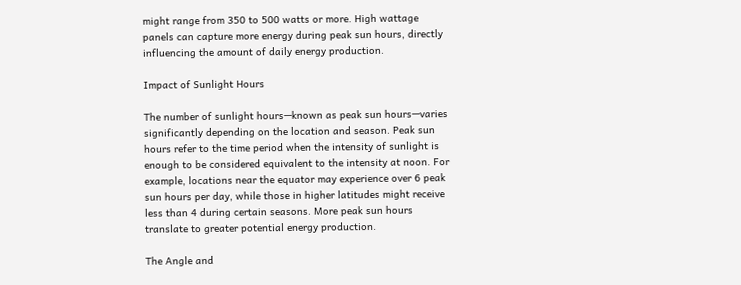might range from 350 to 500 watts or more. High wattage panels can capture more energy during peak sun hours, directly influencing the amount of daily energy production.

Impact of Sunlight Hours

The number of sunlight hours—known as peak sun hours—varies significantly depending on the location and season. Peak sun hours refer to the time period when the intensity of sunlight is enough to be considered equivalent to the intensity at noon. For example, locations near the equator may experience over 6 peak sun hours per day, while those in higher latitudes might receive less than 4 during certain seasons. More peak sun hours translate to greater potential energy production.

The Angle and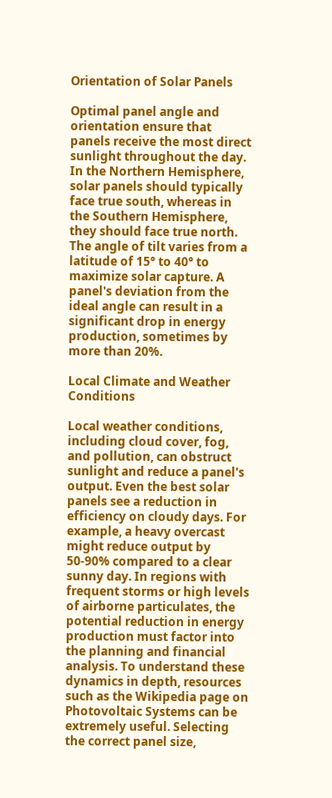Orientation of Solar Panels

Optimal panel angle and orientation ensure that panels receive the most direct sunlight throughout the day. In the Northern Hemisphere, solar panels should typically face true south, whereas in the Southern Hemisphere, they should face true north. The angle of tilt varies from a latitude of 15° to 40° to maximize solar capture. A panel's deviation from the ideal angle can result in a significant drop in energy production, sometimes by more than 20%.

Local Climate and Weather Conditions

Local weather conditions, including cloud cover, fog, and pollution, can obstruct sunlight and reduce a panel's output. Even the best solar panels see a reduction in efficiency on cloudy days. For example, a heavy overcast might reduce output by 50-90% compared to a clear sunny day. In regions with frequent storms or high levels of airborne particulates, the potential reduction in energy production must factor into the planning and financial analysis. To understand these dynamics in depth, resources such as the Wikipedia page on Photovoltaic Systems can be extremely useful. Selecting the correct panel size,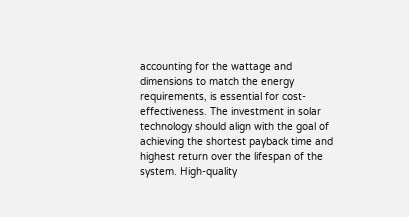accounting for the wattage and dimensions to match the energy requirements, is essential for cost-effectiveness. The investment in solar technology should align with the goal of achieving the shortest payback time and highest return over the lifespan of the system. High-quality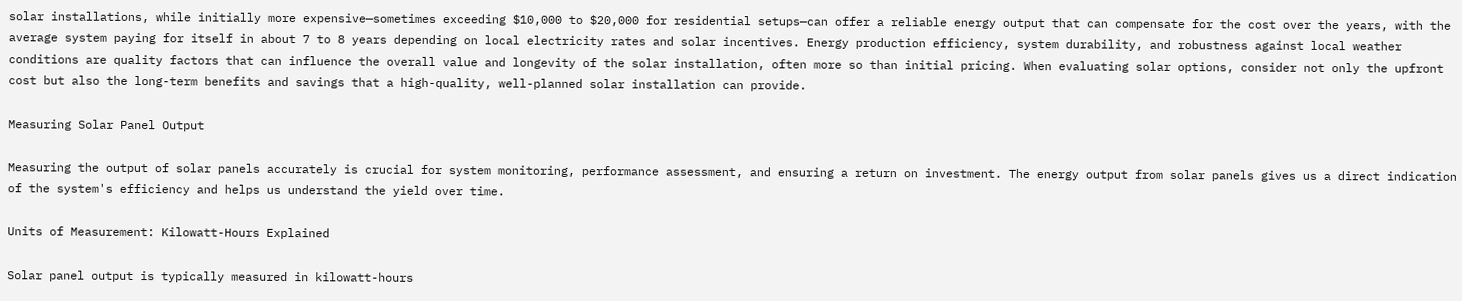solar installations, while initially more expensive—sometimes exceeding $10,000 to $20,000 for residential setups—can offer a reliable energy output that can compensate for the cost over the years, with the average system paying for itself in about 7 to 8 years depending on local electricity rates and solar incentives. Energy production efficiency, system durability, and robustness against local weather conditions are quality factors that can influence the overall value and longevity of the solar installation, often more so than initial pricing. When evaluating solar options, consider not only the upfront cost but also the long-term benefits and savings that a high-quality, well-planned solar installation can provide.

Measuring Solar Panel Output

Measuring the output of solar panels accurately is crucial for system monitoring, performance assessment, and ensuring a return on investment. The energy output from solar panels gives us a direct indication of the system's efficiency and helps us understand the yield over time.

Units of Measurement: Kilowatt-Hours Explained

Solar panel output is typically measured in kilowatt-hours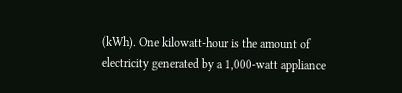(kWh). One kilowatt-hour is the amount of electricity generated by a 1,000-watt appliance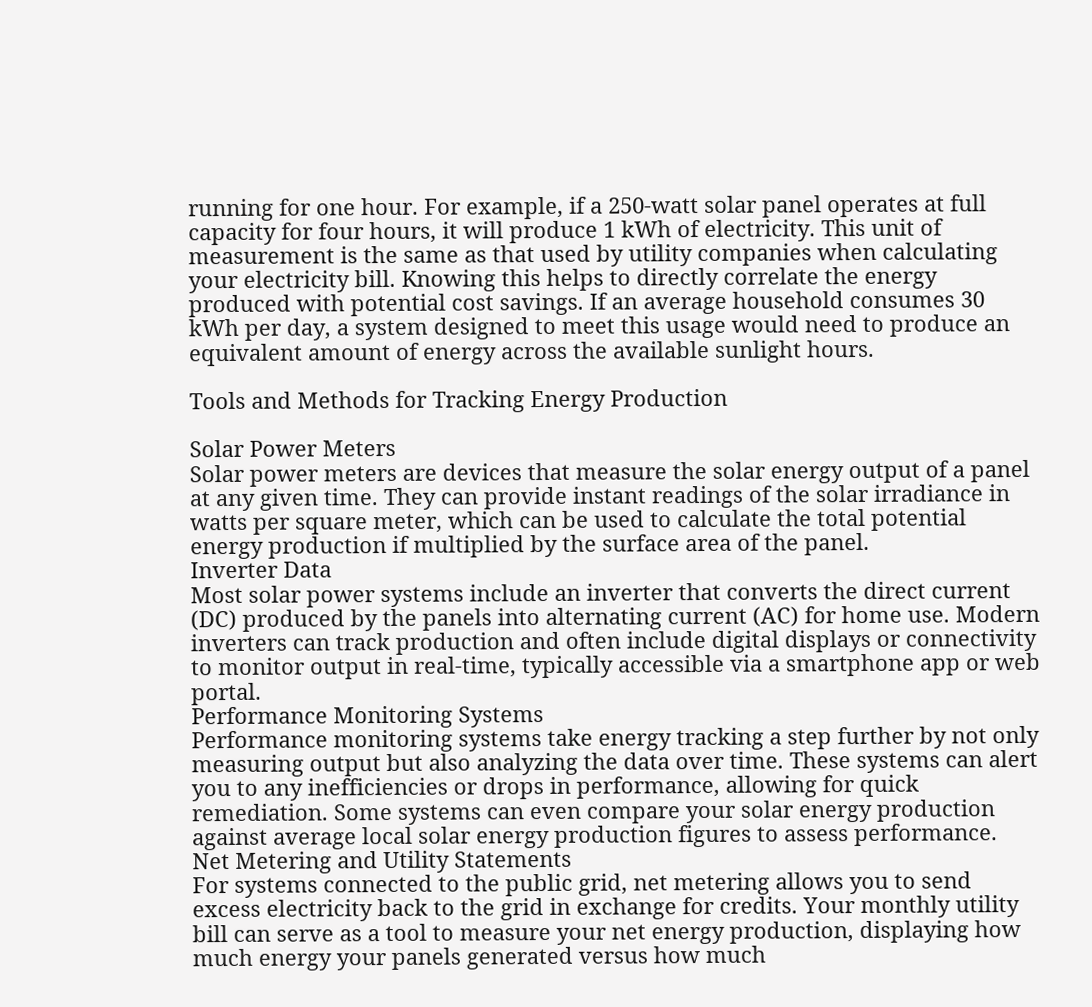running for one hour. For example, if a 250-watt solar panel operates at full capacity for four hours, it will produce 1 kWh of electricity. This unit of measurement is the same as that used by utility companies when calculating your electricity bill. Knowing this helps to directly correlate the energy produced with potential cost savings. If an average household consumes 30 kWh per day, a system designed to meet this usage would need to produce an equivalent amount of energy across the available sunlight hours.

Tools and Methods for Tracking Energy Production

Solar Power Meters
Solar power meters are devices that measure the solar energy output of a panel at any given time. They can provide instant readings of the solar irradiance in watts per square meter, which can be used to calculate the total potential energy production if multiplied by the surface area of the panel.
Inverter Data
Most solar power systems include an inverter that converts the direct current (DC) produced by the panels into alternating current (AC) for home use. Modern inverters can track production and often include digital displays or connectivity to monitor output in real-time, typically accessible via a smartphone app or web portal.
Performance Monitoring Systems
Performance monitoring systems take energy tracking a step further by not only measuring output but also analyzing the data over time. These systems can alert you to any inefficiencies or drops in performance, allowing for quick remediation. Some systems can even compare your solar energy production against average local solar energy production figures to assess performance.
Net Metering and Utility Statements
For systems connected to the public grid, net metering allows you to send excess electricity back to the grid in exchange for credits. Your monthly utility bill can serve as a tool to measure your net energy production, displaying how much energy your panels generated versus how much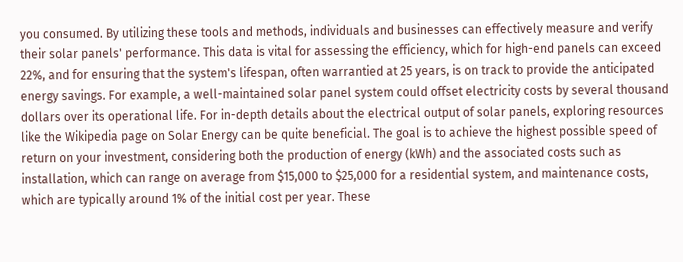you consumed. By utilizing these tools and methods, individuals and businesses can effectively measure and verify their solar panels' performance. This data is vital for assessing the efficiency, which for high-end panels can exceed 22%, and for ensuring that the system's lifespan, often warrantied at 25 years, is on track to provide the anticipated energy savings. For example, a well-maintained solar panel system could offset electricity costs by several thousand dollars over its operational life. For in-depth details about the electrical output of solar panels, exploring resources like the Wikipedia page on Solar Energy can be quite beneficial. The goal is to achieve the highest possible speed of return on your investment, considering both the production of energy (kWh) and the associated costs such as installation, which can range on average from $15,000 to $25,000 for a residential system, and maintenance costs, which are typically around 1% of the initial cost per year. These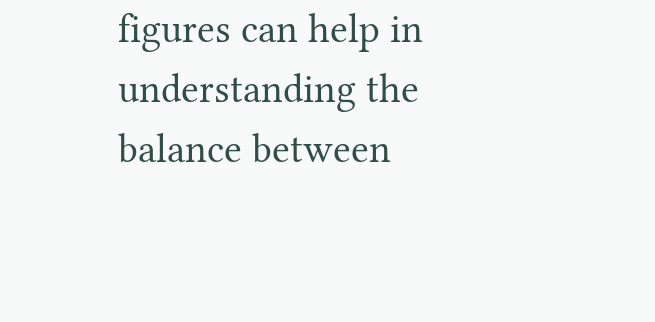figures can help in understanding the balance between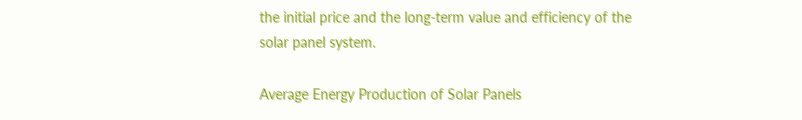the initial price and the long-term value and efficiency of the solar panel system.

Average Energy Production of Solar Panels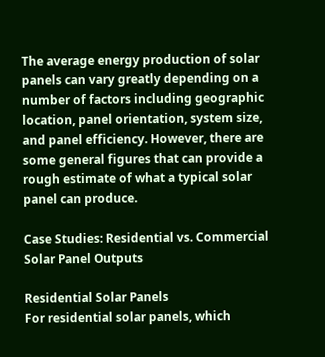The average energy production of solar panels can vary greatly depending on a number of factors including geographic location, panel orientation, system size, and panel efficiency. However, there are some general figures that can provide a rough estimate of what a typical solar panel can produce.

Case Studies: Residential vs. Commercial Solar Panel Outputs

Residential Solar Panels
For residential solar panels, which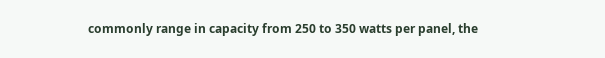commonly range in capacity from 250 to 350 watts per panel, the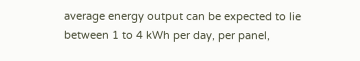average energy output can be expected to lie between 1 to 4 kWh per day, per panel,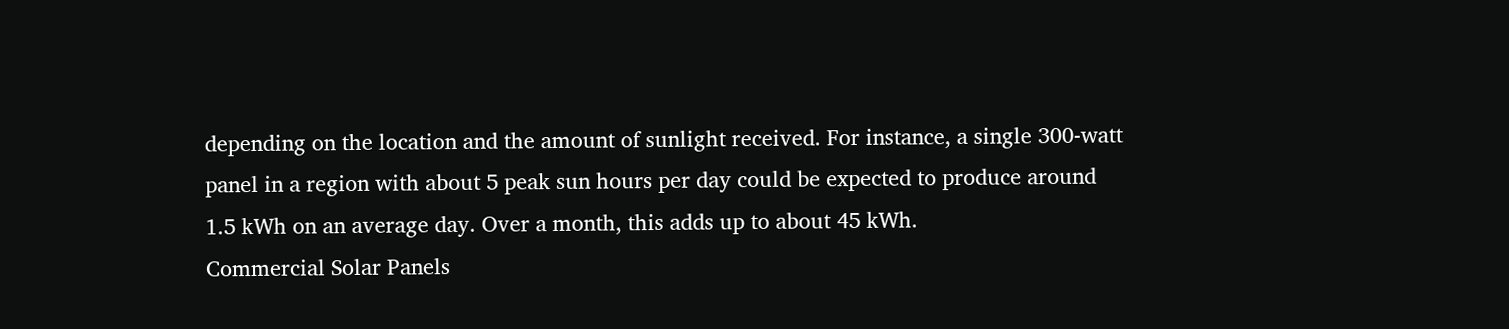depending on the location and the amount of sunlight received. For instance, a single 300-watt panel in a region with about 5 peak sun hours per day could be expected to produce around 1.5 kWh on an average day. Over a month, this adds up to about 45 kWh.
Commercial Solar Panels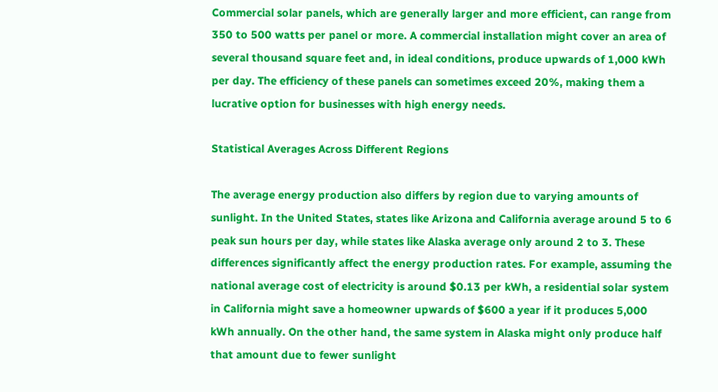Commercial solar panels, which are generally larger and more efficient, can range from 350 to 500 watts per panel or more. A commercial installation might cover an area of several thousand square feet and, in ideal conditions, produce upwards of 1,000 kWh per day. The efficiency of these panels can sometimes exceed 20%, making them a lucrative option for businesses with high energy needs.

Statistical Averages Across Different Regions

The average energy production also differs by region due to varying amounts of sunlight. In the United States, states like Arizona and California average around 5 to 6 peak sun hours per day, while states like Alaska average only around 2 to 3. These differences significantly affect the energy production rates. For example, assuming the national average cost of electricity is around $0.13 per kWh, a residential solar system in California might save a homeowner upwards of $600 a year if it produces 5,000 kWh annually. On the other hand, the same system in Alaska might only produce half that amount due to fewer sunlight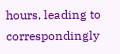hours, leading to correspondingly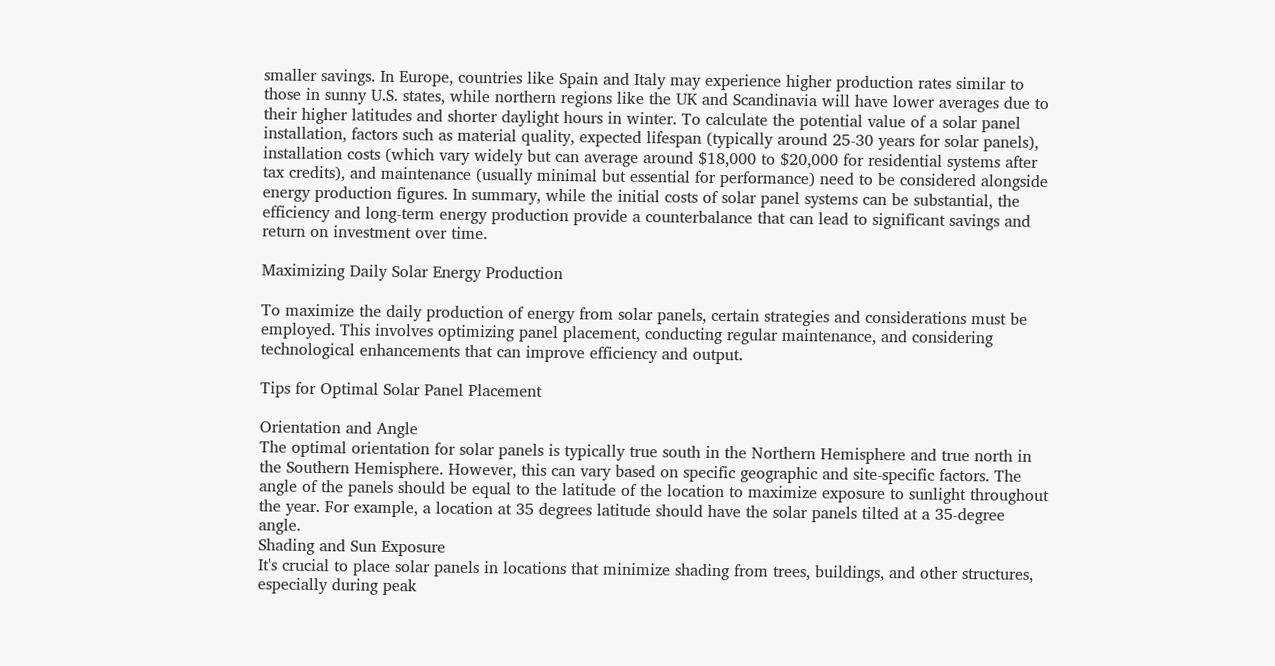smaller savings. In Europe, countries like Spain and Italy may experience higher production rates similar to those in sunny U.S. states, while northern regions like the UK and Scandinavia will have lower averages due to their higher latitudes and shorter daylight hours in winter. To calculate the potential value of a solar panel installation, factors such as material quality, expected lifespan (typically around 25-30 years for solar panels), installation costs (which vary widely but can average around $18,000 to $20,000 for residential systems after tax credits), and maintenance (usually minimal but essential for performance) need to be considered alongside energy production figures. In summary, while the initial costs of solar panel systems can be substantial, the efficiency and long-term energy production provide a counterbalance that can lead to significant savings and return on investment over time.

Maximizing Daily Solar Energy Production

To maximize the daily production of energy from solar panels, certain strategies and considerations must be employed. This involves optimizing panel placement, conducting regular maintenance, and considering technological enhancements that can improve efficiency and output.

Tips for Optimal Solar Panel Placement

Orientation and Angle
The optimal orientation for solar panels is typically true south in the Northern Hemisphere and true north in the Southern Hemisphere. However, this can vary based on specific geographic and site-specific factors. The angle of the panels should be equal to the latitude of the location to maximize exposure to sunlight throughout the year. For example, a location at 35 degrees latitude should have the solar panels tilted at a 35-degree angle.
Shading and Sun Exposure
It's crucial to place solar panels in locations that minimize shading from trees, buildings, and other structures, especially during peak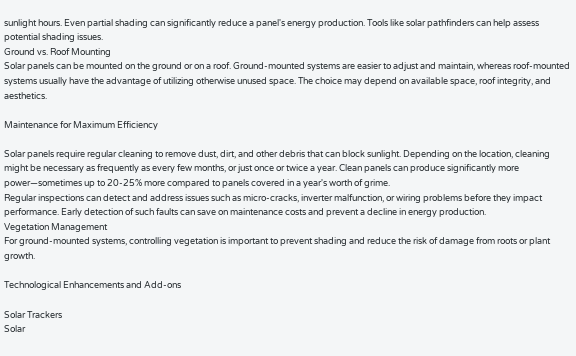sunlight hours. Even partial shading can significantly reduce a panel's energy production. Tools like solar pathfinders can help assess potential shading issues.
Ground vs. Roof Mounting
Solar panels can be mounted on the ground or on a roof. Ground-mounted systems are easier to adjust and maintain, whereas roof-mounted systems usually have the advantage of utilizing otherwise unused space. The choice may depend on available space, roof integrity, and aesthetics.

Maintenance for Maximum Efficiency

Solar panels require regular cleaning to remove dust, dirt, and other debris that can block sunlight. Depending on the location, cleaning might be necessary as frequently as every few months, or just once or twice a year. Clean panels can produce significantly more power—sometimes up to 20-25% more compared to panels covered in a year's worth of grime.
Regular inspections can detect and address issues such as micro-cracks, inverter malfunction, or wiring problems before they impact performance. Early detection of such faults can save on maintenance costs and prevent a decline in energy production.
Vegetation Management
For ground-mounted systems, controlling vegetation is important to prevent shading and reduce the risk of damage from roots or plant growth.

Technological Enhancements and Add-ons

Solar Trackers
Solar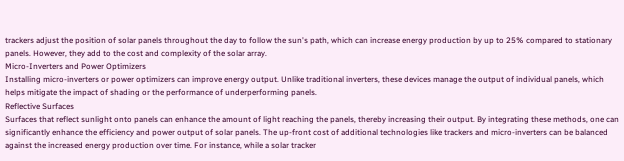trackers adjust the position of solar panels throughout the day to follow the sun's path, which can increase energy production by up to 25% compared to stationary panels. However, they add to the cost and complexity of the solar array.
Micro-Inverters and Power Optimizers
Installing micro-inverters or power optimizers can improve energy output. Unlike traditional inverters, these devices manage the output of individual panels, which helps mitigate the impact of shading or the performance of underperforming panels.
Reflective Surfaces
Surfaces that reflect sunlight onto panels can enhance the amount of light reaching the panels, thereby increasing their output. By integrating these methods, one can significantly enhance the efficiency and power output of solar panels. The up-front cost of additional technologies like trackers and micro-inverters can be balanced against the increased energy production over time. For instance, while a solar tracker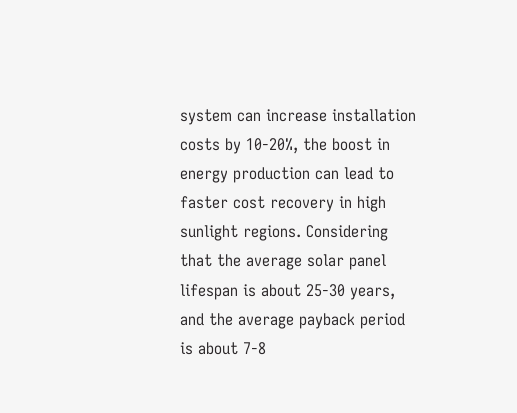system can increase installation costs by 10-20%, the boost in energy production can lead to faster cost recovery in high sunlight regions. Considering that the average solar panel lifespan is about 25-30 years, and the average payback period is about 7-8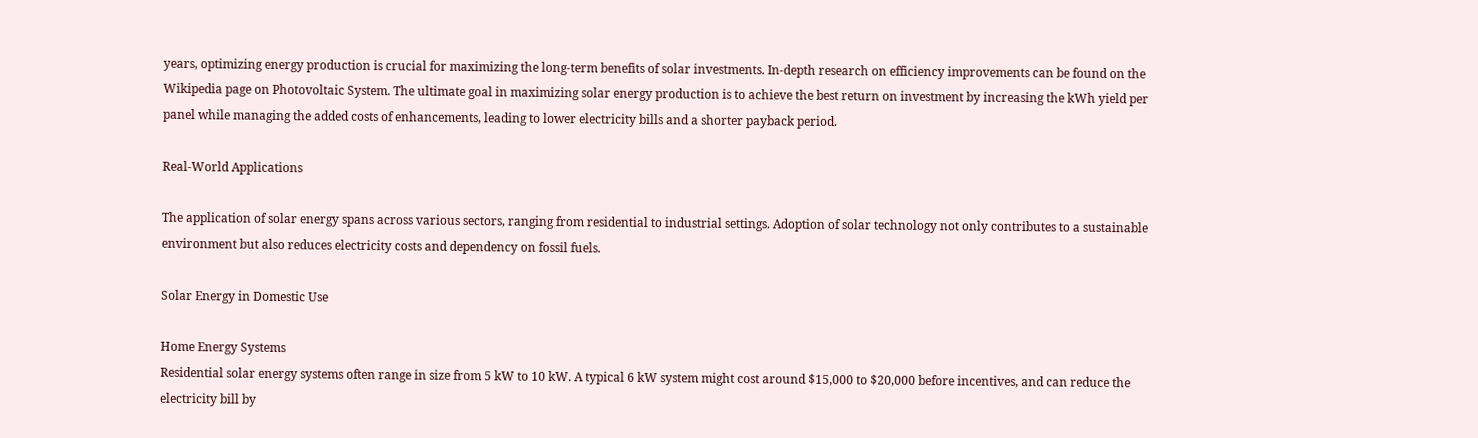years, optimizing energy production is crucial for maximizing the long-term benefits of solar investments. In-depth research on efficiency improvements can be found on the Wikipedia page on Photovoltaic System. The ultimate goal in maximizing solar energy production is to achieve the best return on investment by increasing the kWh yield per panel while managing the added costs of enhancements, leading to lower electricity bills and a shorter payback period.

Real-World Applications

The application of solar energy spans across various sectors, ranging from residential to industrial settings. Adoption of solar technology not only contributes to a sustainable environment but also reduces electricity costs and dependency on fossil fuels.

Solar Energy in Domestic Use

Home Energy Systems
Residential solar energy systems often range in size from 5 kW to 10 kW. A typical 6 kW system might cost around $15,000 to $20,000 before incentives, and can reduce the electricity bill by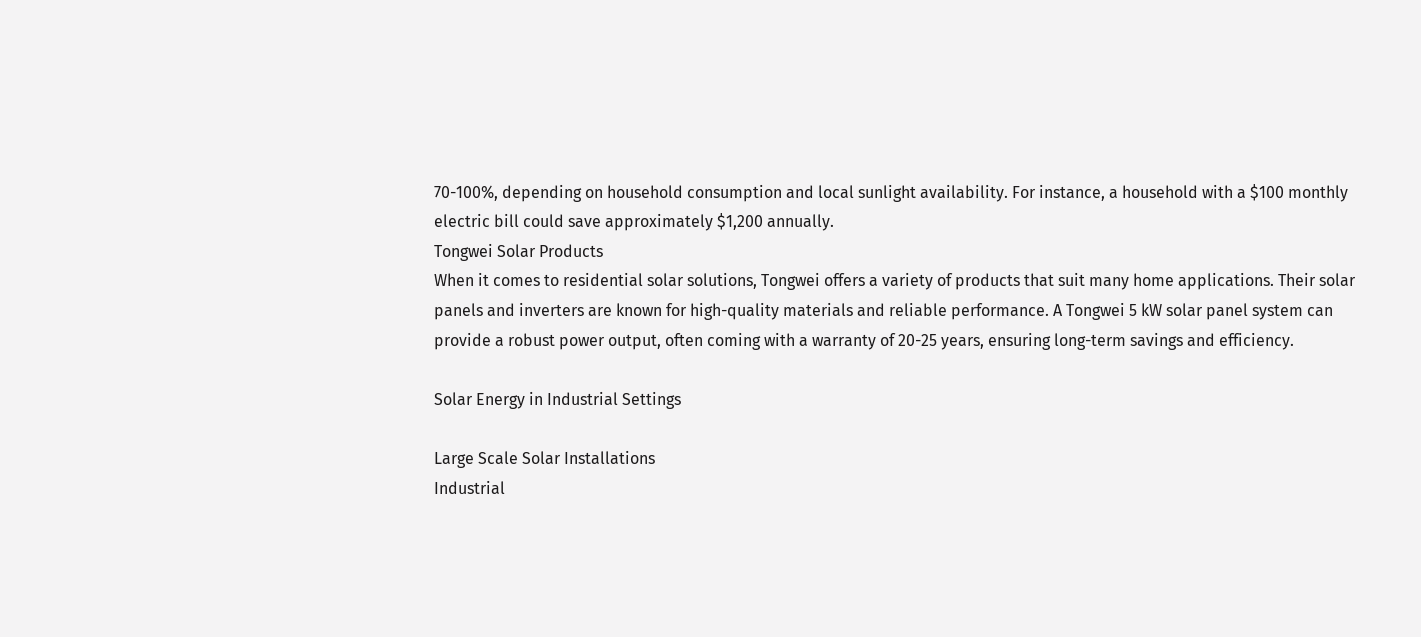70-100%, depending on household consumption and local sunlight availability. For instance, a household with a $100 monthly electric bill could save approximately $1,200 annually.
Tongwei Solar Products
When it comes to residential solar solutions, Tongwei offers a variety of products that suit many home applications. Their solar panels and inverters are known for high-quality materials and reliable performance. A Tongwei 5 kW solar panel system can provide a robust power output, often coming with a warranty of 20-25 years, ensuring long-term savings and efficiency.

Solar Energy in Industrial Settings

Large Scale Solar Installations
Industrial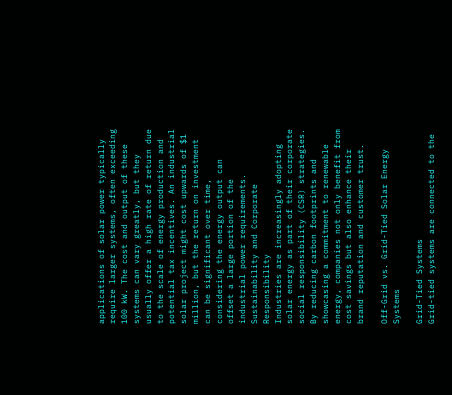applications of solar power typically require larger systems, often exceeding 100 kW. The cost and output of these systems can vary greatly, but they usually offer a high rate of return due to the scale of energy production and potential tax incentives. An industrial solar project might cost upwards of $1 million, but the return on investment can be significant over time, considering the energy output can offset a large portion of the industrial power requirements.
Sustainability and Corporate Responsibility
Industries are increasingly adopting solar energy as part of their corporate social responsibility (CSR) strategies. By reducing carbon footprints and showcasing a commitment to renewable energy, companies not only benefit from cost savings but also enhance their brand reputation and customer trust.

Off-Grid vs. Grid-Tied Solar Energy Systems

Grid-Tied Systems
Grid-tied systems are connected to the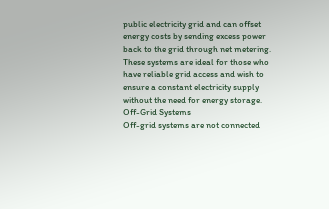public electricity grid and can offset energy costs by sending excess power back to the grid through net metering. These systems are ideal for those who have reliable grid access and wish to ensure a constant electricity supply without the need for energy storage.
Off-Grid Systems
Off-grid systems are not connected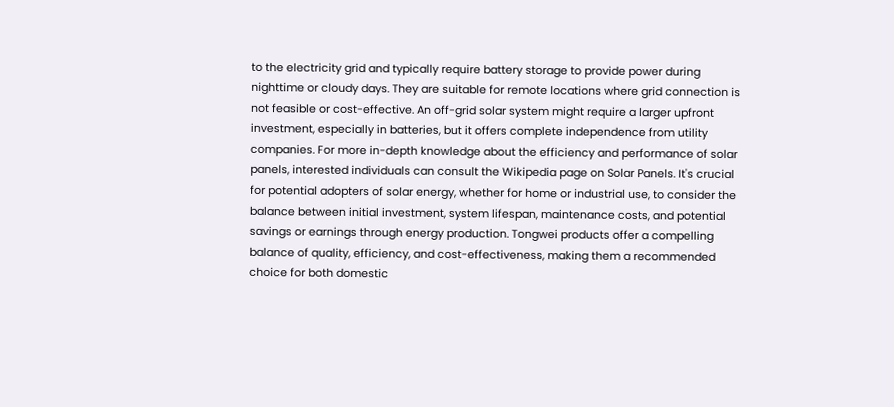to the electricity grid and typically require battery storage to provide power during nighttime or cloudy days. They are suitable for remote locations where grid connection is not feasible or cost-effective. An off-grid solar system might require a larger upfront investment, especially in batteries, but it offers complete independence from utility companies. For more in-depth knowledge about the efficiency and performance of solar panels, interested individuals can consult the Wikipedia page on Solar Panels. It's crucial for potential adopters of solar energy, whether for home or industrial use, to consider the balance between initial investment, system lifespan, maintenance costs, and potential savings or earnings through energy production. Tongwei products offer a compelling balance of quality, efficiency, and cost-effectiveness, making them a recommended choice for both domestic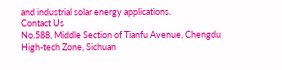and industrial solar energy applications.
Contact Us
No.588, Middle Section of Tianfu Avenue, Chengdu High-tech Zone, Sichuan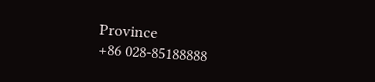Province
+86 028-85188888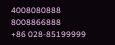4008080888 8008866888
+86 028-85199999